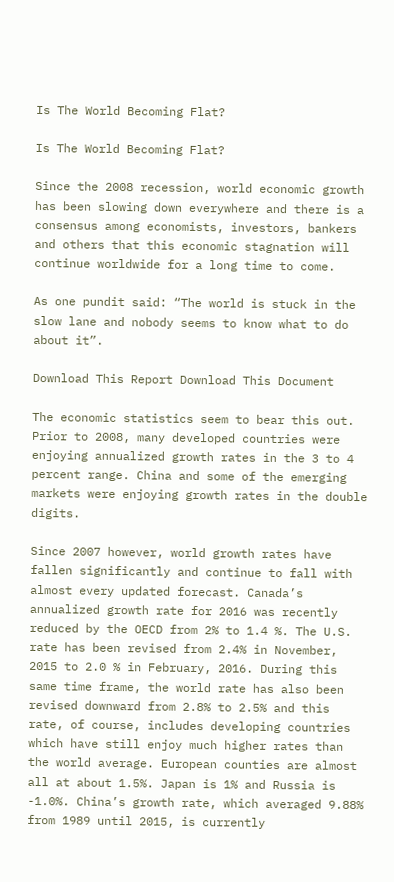Is The World Becoming Flat?

Is The World Becoming Flat?

Since the 2008 recession, world economic growth has been slowing down everywhere and there is a consensus among economists, investors, bankers and others that this economic stagnation will continue worldwide for a long time to come.

As one pundit said: “The world is stuck in the slow lane and nobody seems to know what to do about it”.

Download This Report Download This Document

The economic statistics seem to bear this out. Prior to 2008, many developed countries were enjoying annualized growth rates in the 3 to 4 percent range. China and some of the emerging markets were enjoying growth rates in the double digits.

Since 2007 however, world growth rates have fallen significantly and continue to fall with almost every updated forecast. Canada’s annualized growth rate for 2016 was recently reduced by the OECD from 2% to 1.4 %. The U.S. rate has been revised from 2.4% in November, 2015 to 2.0 % in February, 2016. During this same time frame, the world rate has also been revised downward from 2.8% to 2.5% and this rate, of course, includes developing countries which have still enjoy much higher rates than the world average. European counties are almost all at about 1.5%. Japan is 1% and Russia is -1.0%. China’s growth rate, which averaged 9.88% from 1989 until 2015, is currently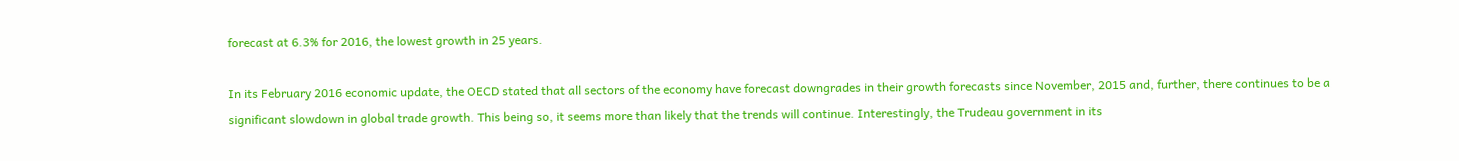forecast at 6.3% for 2016, the lowest growth in 25 years.

In its February 2016 economic update, the OECD stated that all sectors of the economy have forecast downgrades in their growth forecasts since November, 2015 and, further, there continues to be a significant slowdown in global trade growth. This being so, it seems more than likely that the trends will continue. Interestingly, the Trudeau government in its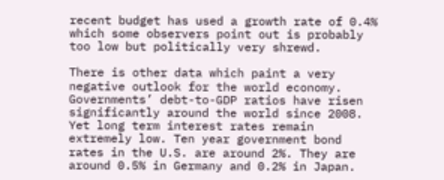recent budget has used a growth rate of 0.4% which some observers point out is probably too low but politically very shrewd.

There is other data which paint a very negative outlook for the world economy. Governments’ debt-to-GDP ratios have risen significantly around the world since 2008. Yet long term interest rates remain extremely low. Ten year government bond rates in the U.S. are around 2%. They are around 0.5% in Germany and 0.2% in Japan.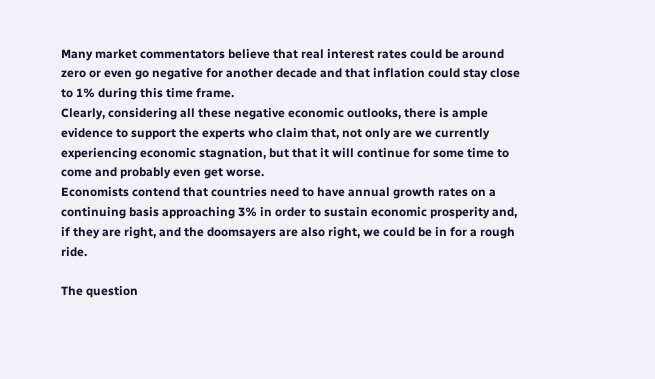Many market commentators believe that real interest rates could be around zero or even go negative for another decade and that inflation could stay close to 1% during this time frame.
Clearly, considering all these negative economic outlooks, there is ample evidence to support the experts who claim that, not only are we currently experiencing economic stagnation, but that it will continue for some time to come and probably even get worse.
Economists contend that countries need to have annual growth rates on a continuing basis approaching 3% in order to sustain economic prosperity and, if they are right, and the doomsayers are also right, we could be in for a rough ride.

The question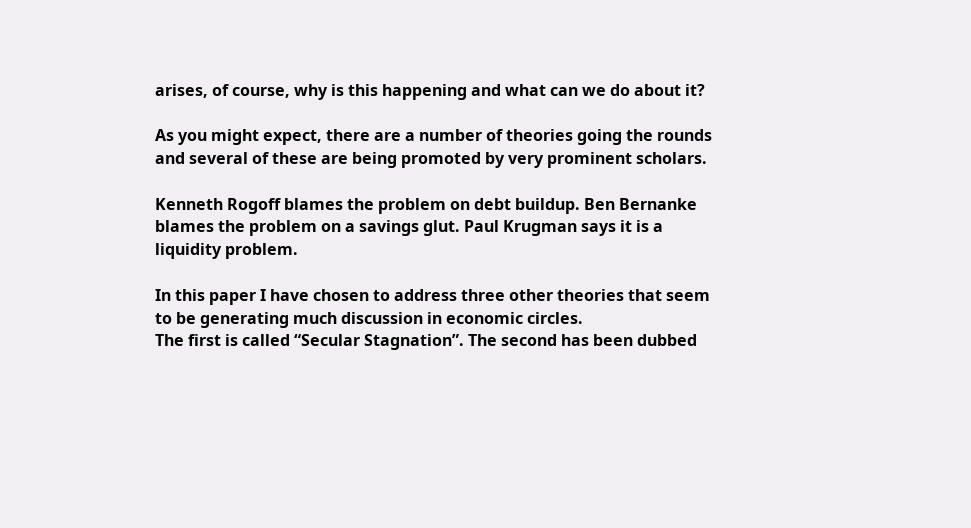arises, of course, why is this happening and what can we do about it?

As you might expect, there are a number of theories going the rounds and several of these are being promoted by very prominent scholars.

Kenneth Rogoff blames the problem on debt buildup. Ben Bernanke blames the problem on a savings glut. Paul Krugman says it is a liquidity problem.

In this paper I have chosen to address three other theories that seem to be generating much discussion in economic circles.
The first is called “Secular Stagnation”. The second has been dubbed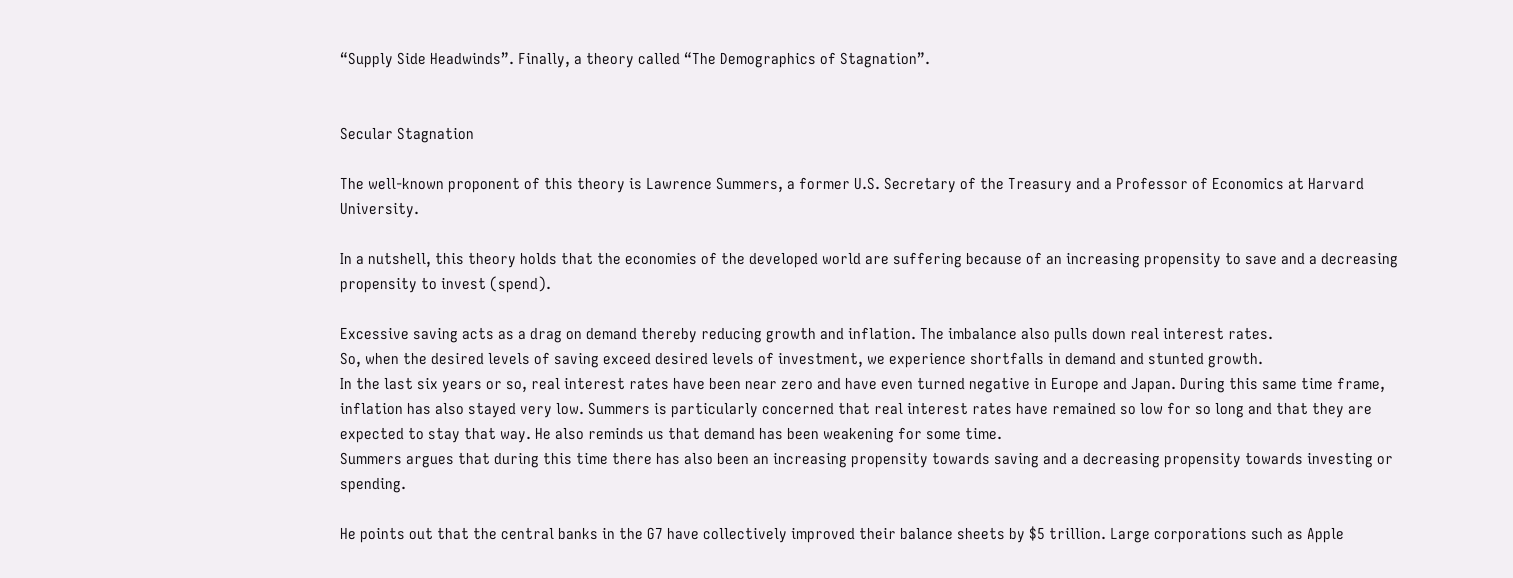“Supply Side Headwinds”. Finally, a theory called “The Demographics of Stagnation”.


Secular Stagnation

The well-known proponent of this theory is Lawrence Summers, a former U.S. Secretary of the Treasury and a Professor of Economics at Harvard University.

In a nutshell, this theory holds that the economies of the developed world are suffering because of an increasing propensity to save and a decreasing propensity to invest (spend).

Excessive saving acts as a drag on demand thereby reducing growth and inflation. The imbalance also pulls down real interest rates.
So, when the desired levels of saving exceed desired levels of investment, we experience shortfalls in demand and stunted growth.
In the last six years or so, real interest rates have been near zero and have even turned negative in Europe and Japan. During this same time frame, inflation has also stayed very low. Summers is particularly concerned that real interest rates have remained so low for so long and that they are expected to stay that way. He also reminds us that demand has been weakening for some time.
Summers argues that during this time there has also been an increasing propensity towards saving and a decreasing propensity towards investing or spending.

He points out that the central banks in the G7 have collectively improved their balance sheets by $5 trillion. Large corporations such as Apple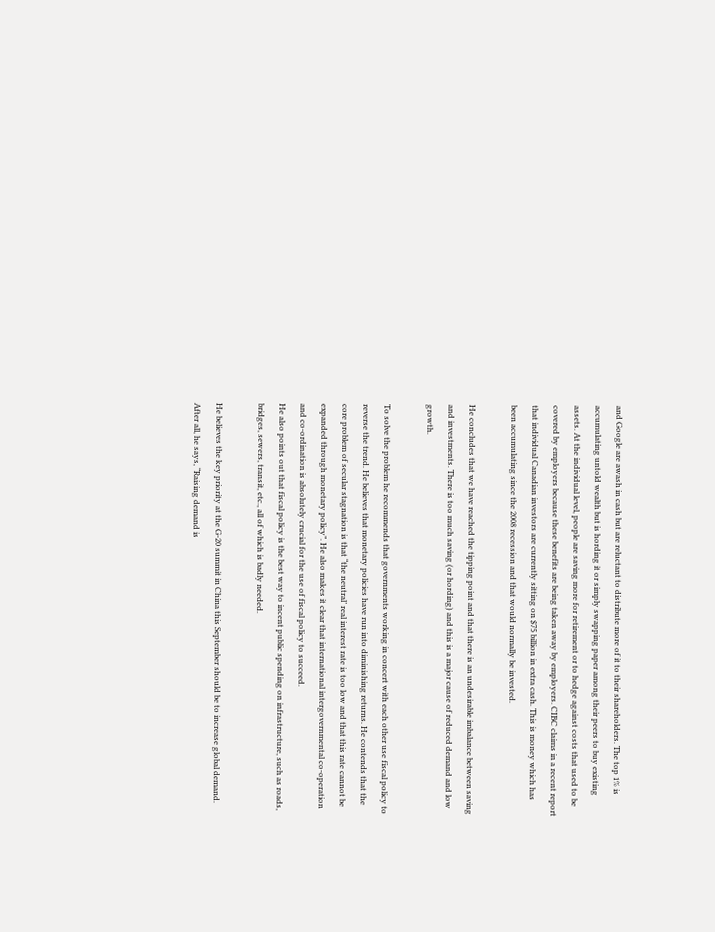and Google are awash in cash but are reluctant to distribute more of it to their shareholders. The top 1% is accumulating untold wealth but is hording it or simply swapping paper among their peers to buy existing assets. At the individual level, people are saving more for retirement or to hedge against costs that used to be covered by employers because these benefits are being taken away by employers. CIBC claims in a recent report that individual Canadian investors are currently sitting on $75 billion in extra cash. This is money which has been accumulating since the 2008 recession and that would normally be invested.

He concludes that we have reached the tipping point and that there is an undesirable imbalance between saving and investments. There is too much saving (or hording) and this is a major cause of reduced demand and low growth.

To solve the problem he recommends that governments working in concert with each other use fiscal policy to reverse the trend. He believes that monetary policies have run into diminishing returns. He contends that the core problem of secular stagnation is that “the neutral’ real interest rate is too low and that this rate cannot be expanded through monetary policy”. He also makes it clear that international intergovernmental co-operation and co-ordination is absolutely crucial for the use of fiscal policy to succeed.
He also points out that fiscal policy is the best way to incent public spending on infrastructure, such as roads, bridges, sewers, transit, etc., all of which is badly needed.

He believes the key priority at the G-20 summit in China this September should be to increase global demand. After all, he says, “Raising demand is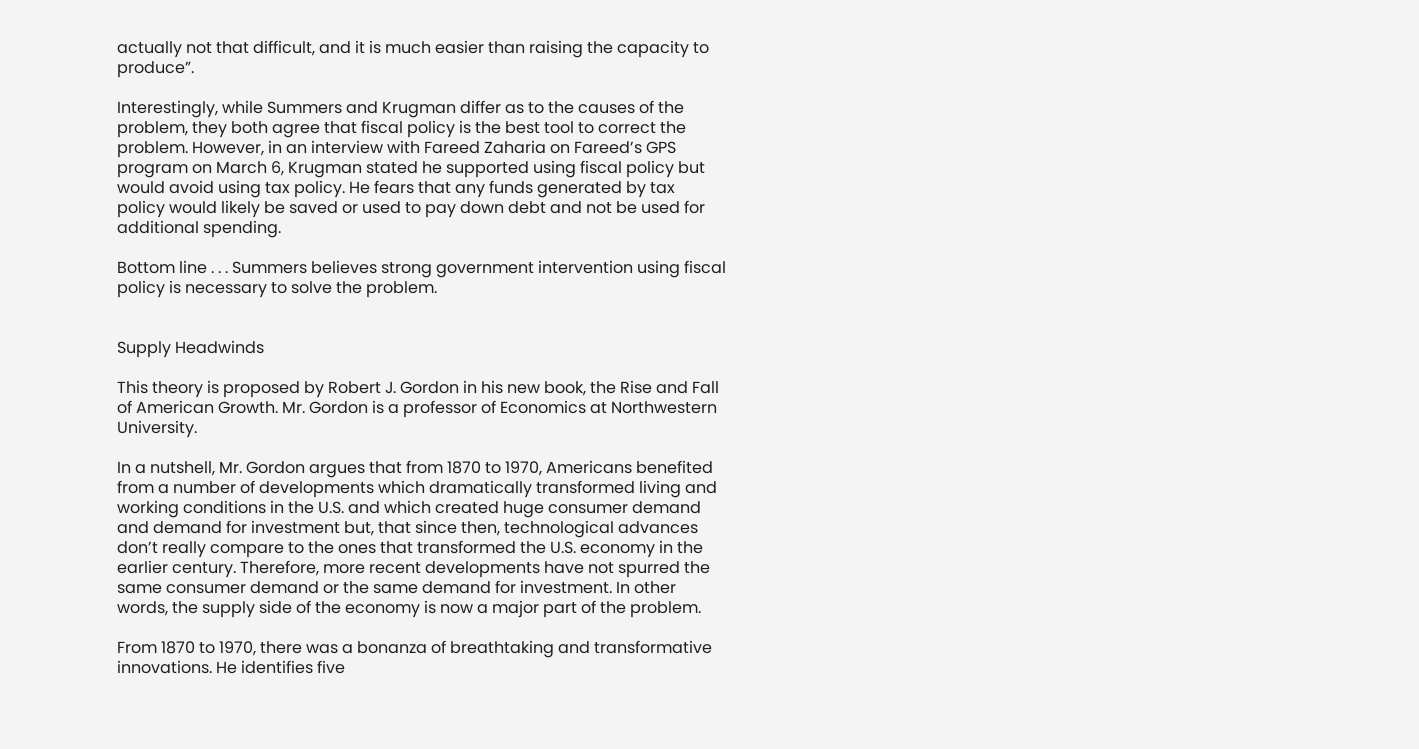actually not that difficult, and it is much easier than raising the capacity to produce”.

Interestingly, while Summers and Krugman differ as to the causes of the problem, they both agree that fiscal policy is the best tool to correct the problem. However, in an interview with Fareed Zaharia on Fareed’s GPS program on March 6, Krugman stated he supported using fiscal policy but would avoid using tax policy. He fears that any funds generated by tax policy would likely be saved or used to pay down debt and not be used for additional spending.

Bottom line . . . Summers believes strong government intervention using fiscal policy is necessary to solve the problem.


Supply Headwinds

This theory is proposed by Robert J. Gordon in his new book, the Rise and Fall of American Growth. Mr. Gordon is a professor of Economics at Northwestern University.

In a nutshell, Mr. Gordon argues that from 1870 to 1970, Americans benefited from a number of developments which dramatically transformed living and working conditions in the U.S. and which created huge consumer demand and demand for investment but, that since then, technological advances don’t really compare to the ones that transformed the U.S. economy in the earlier century. Therefore, more recent developments have not spurred the same consumer demand or the same demand for investment. In other words, the supply side of the economy is now a major part of the problem.

From 1870 to 1970, there was a bonanza of breathtaking and transformative innovations. He identifies five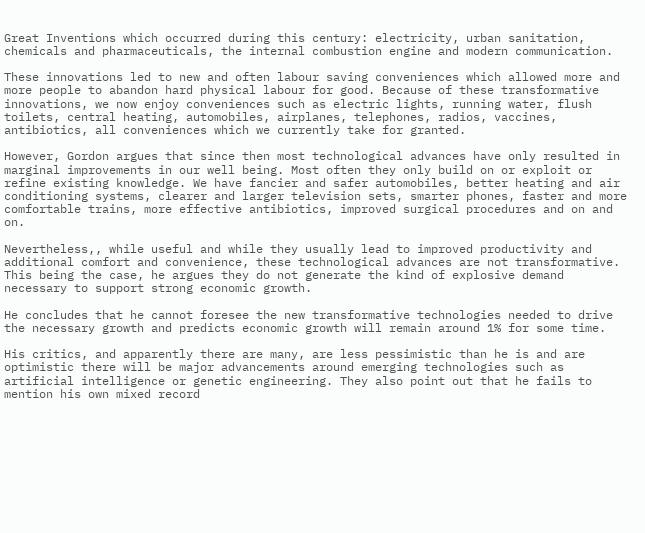Great Inventions which occurred during this century: electricity, urban sanitation, chemicals and pharmaceuticals, the internal combustion engine and modern communication.

These innovations led to new and often labour saving conveniences which allowed more and more people to abandon hard physical labour for good. Because of these transformative innovations, we now enjoy conveniences such as electric lights, running water, flush toilets, central heating, automobiles, airplanes, telephones, radios, vaccines, antibiotics, all conveniences which we currently take for granted.

However, Gordon argues that since then most technological advances have only resulted in marginal improvements in our well being. Most often they only build on or exploit or refine existing knowledge. We have fancier and safer automobiles, better heating and air conditioning systems, clearer and larger television sets, smarter phones, faster and more comfortable trains, more effective antibiotics, improved surgical procedures and on and on.

Nevertheless,, while useful and while they usually lead to improved productivity and additional comfort and convenience, these technological advances are not transformative. This being the case, he argues they do not generate the kind of explosive demand necessary to support strong economic growth.

He concludes that he cannot foresee the new transformative technologies needed to drive the necessary growth and predicts economic growth will remain around 1% for some time.

His critics, and apparently there are many, are less pessimistic than he is and are optimistic there will be major advancements around emerging technologies such as artificial intelligence or genetic engineering. They also point out that he fails to mention his own mixed record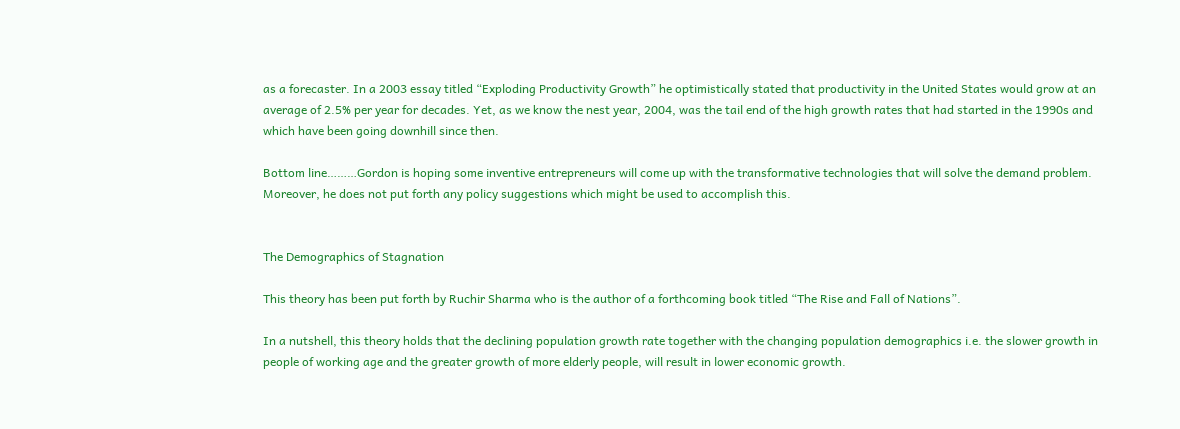as a forecaster. In a 2003 essay titled “Exploding Productivity Growth” he optimistically stated that productivity in the United States would grow at an average of 2.5% per year for decades. Yet, as we know the nest year, 2004, was the tail end of the high growth rates that had started in the 1990s and which have been going downhill since then.

Bottom line………Gordon is hoping some inventive entrepreneurs will come up with the transformative technologies that will solve the demand problem. Moreover, he does not put forth any policy suggestions which might be used to accomplish this.


The Demographics of Stagnation

This theory has been put forth by Ruchir Sharma who is the author of a forthcoming book titled “The Rise and Fall of Nations”.

In a nutshell, this theory holds that the declining population growth rate together with the changing population demographics i.e. the slower growth in people of working age and the greater growth of more elderly people, will result in lower economic growth.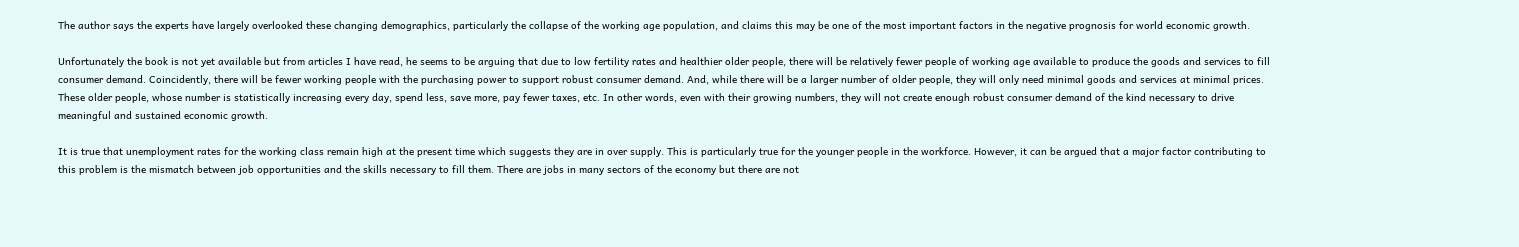The author says the experts have largely overlooked these changing demographics, particularly the collapse of the working age population, and claims this may be one of the most important factors in the negative prognosis for world economic growth.

Unfortunately the book is not yet available but from articles I have read, he seems to be arguing that due to low fertility rates and healthier older people, there will be relatively fewer people of working age available to produce the goods and services to fill consumer demand. Coincidently, there will be fewer working people with the purchasing power to support robust consumer demand. And, while there will be a larger number of older people, they will only need minimal goods and services at minimal prices. These older people, whose number is statistically increasing every day, spend less, save more, pay fewer taxes, etc. In other words, even with their growing numbers, they will not create enough robust consumer demand of the kind necessary to drive meaningful and sustained economic growth.

It is true that unemployment rates for the working class remain high at the present time which suggests they are in over supply. This is particularly true for the younger people in the workforce. However, it can be argued that a major factor contributing to this problem is the mismatch between job opportunities and the skills necessary to fill them. There are jobs in many sectors of the economy but there are not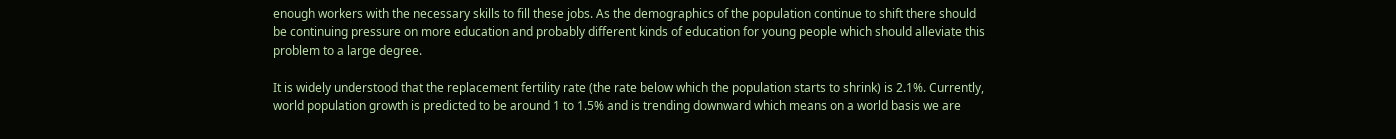enough workers with the necessary skills to fill these jobs. As the demographics of the population continue to shift there should be continuing pressure on more education and probably different kinds of education for young people which should alleviate this problem to a large degree.

It is widely understood that the replacement fertility rate (the rate below which the population starts to shrink) is 2.1%. Currently, world population growth is predicted to be around 1 to 1.5% and is trending downward which means on a world basis we are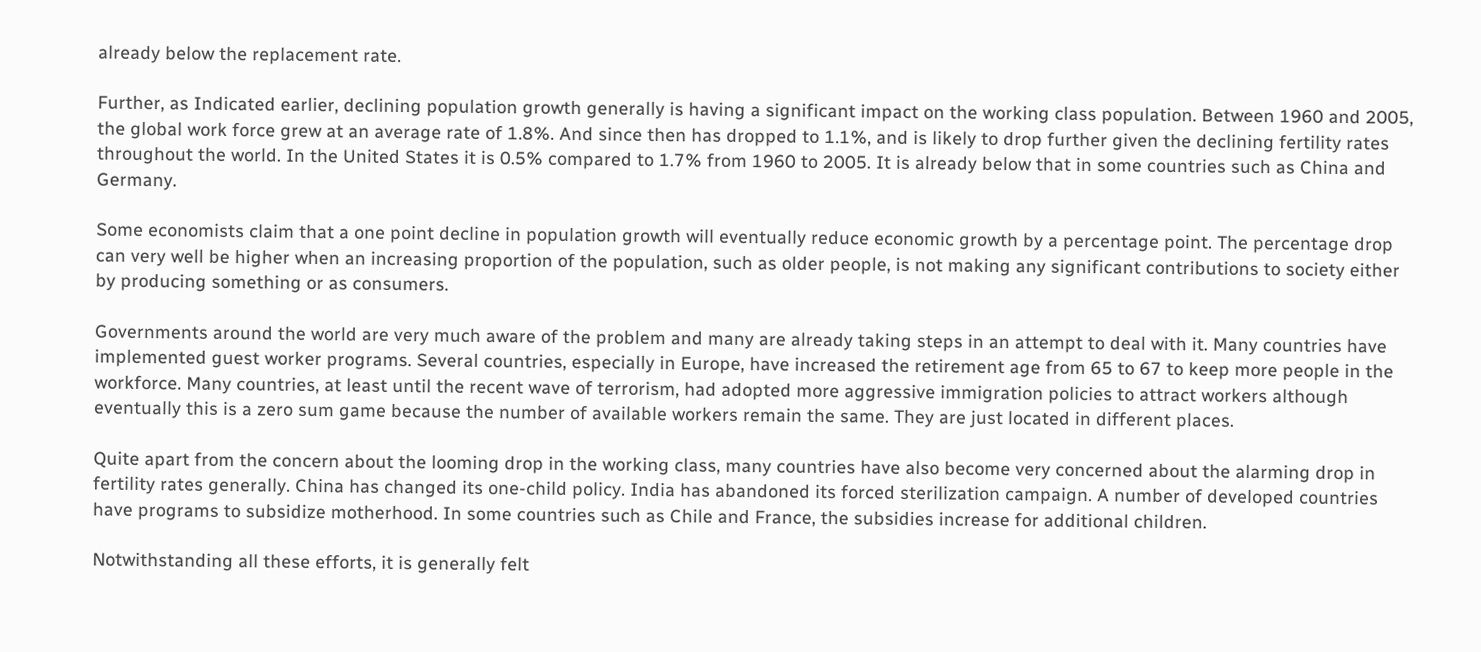already below the replacement rate.

Further, as Indicated earlier, declining population growth generally is having a significant impact on the working class population. Between 1960 and 2005, the global work force grew at an average rate of 1.8%. And since then has dropped to 1.1%, and is likely to drop further given the declining fertility rates throughout the world. In the United States it is 0.5% compared to 1.7% from 1960 to 2005. It is already below that in some countries such as China and Germany.

Some economists claim that a one point decline in population growth will eventually reduce economic growth by a percentage point. The percentage drop can very well be higher when an increasing proportion of the population, such as older people, is not making any significant contributions to society either by producing something or as consumers.

Governments around the world are very much aware of the problem and many are already taking steps in an attempt to deal with it. Many countries have implemented guest worker programs. Several countries, especially in Europe, have increased the retirement age from 65 to 67 to keep more people in the workforce. Many countries, at least until the recent wave of terrorism, had adopted more aggressive immigration policies to attract workers although eventually this is a zero sum game because the number of available workers remain the same. They are just located in different places.

Quite apart from the concern about the looming drop in the working class, many countries have also become very concerned about the alarming drop in fertility rates generally. China has changed its one-child policy. India has abandoned its forced sterilization campaign. A number of developed countries have programs to subsidize motherhood. In some countries such as Chile and France, the subsidies increase for additional children.

Notwithstanding all these efforts, it is generally felt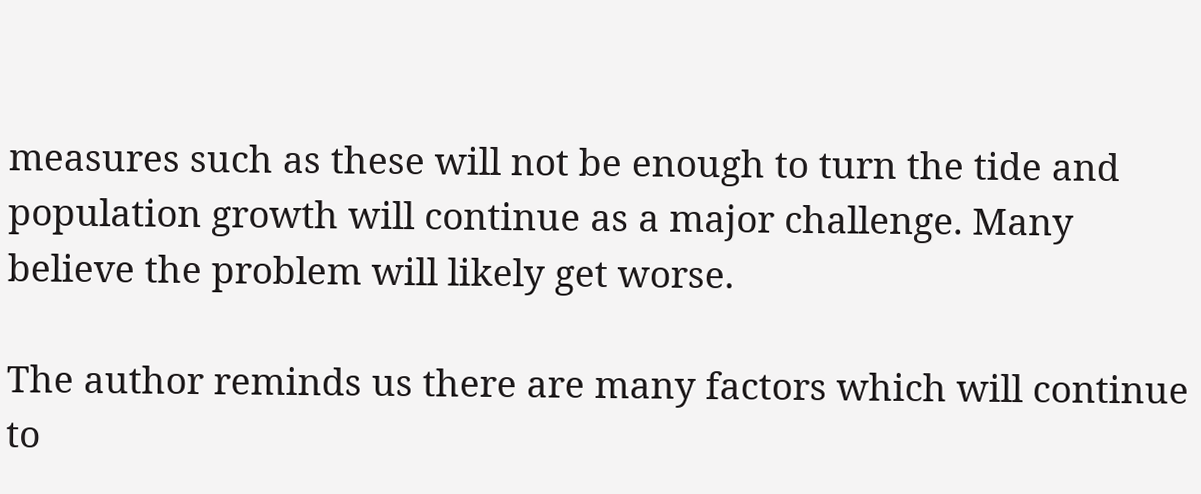measures such as these will not be enough to turn the tide and population growth will continue as a major challenge. Many believe the problem will likely get worse.

The author reminds us there are many factors which will continue to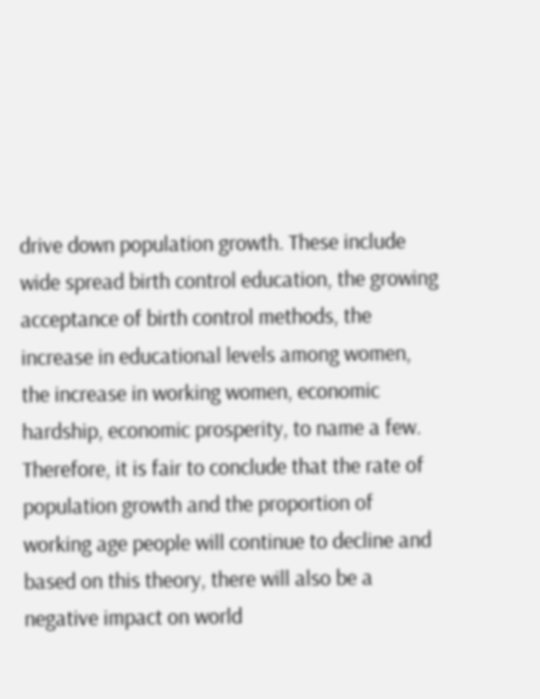drive down population growth. These include wide spread birth control education, the growing acceptance of birth control methods, the increase in educational levels among women, the increase in working women, economic hardship, economic prosperity, to name a few. Therefore, it is fair to conclude that the rate of population growth and the proportion of working age people will continue to decline and based on this theory, there will also be a negative impact on world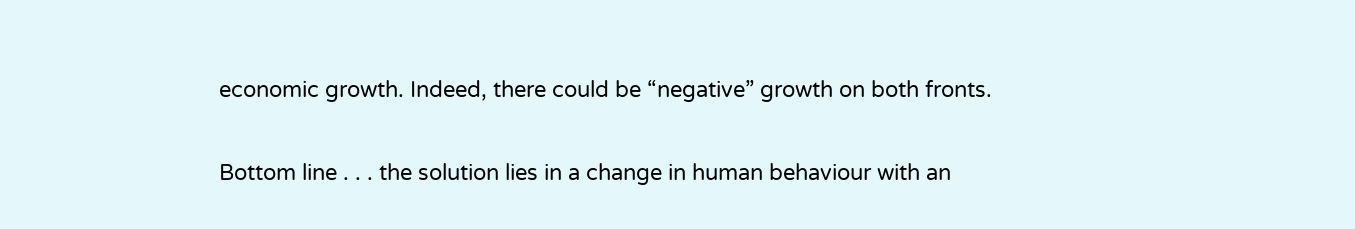economic growth. Indeed, there could be “negative” growth on both fronts.

Bottom line . . . the solution lies in a change in human behaviour with an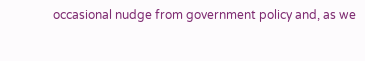occasional nudge from government policy and, as we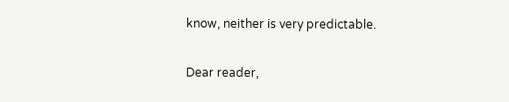know, neither is very predictable.

Dear reader,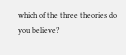which of the three theories do you believe?